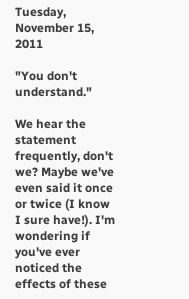Tuesday, November 15, 2011

"You don't understand."

We hear the statement frequently, don't we? Maybe we've even said it once or twice (I know I sure have!). I'm wondering if you've ever noticed the effects of these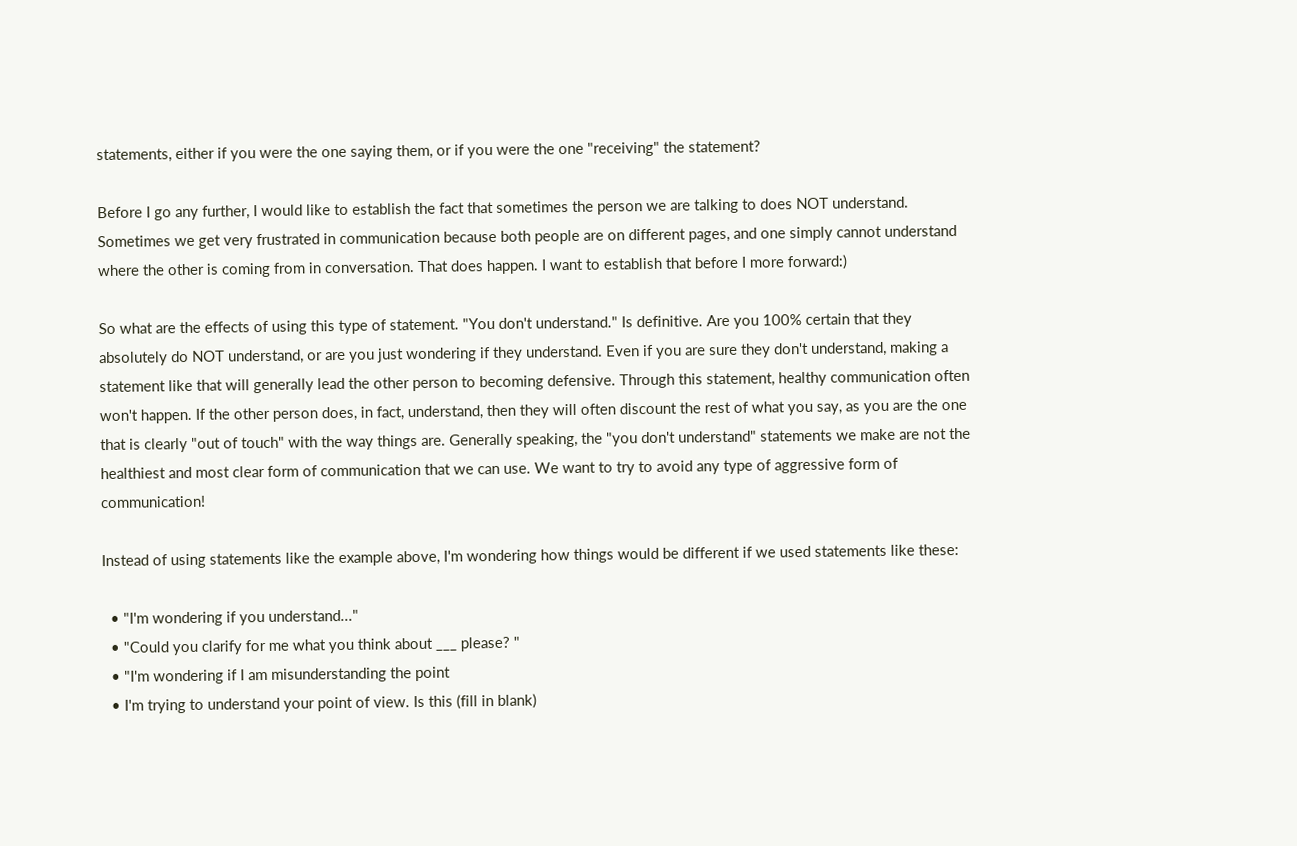statements, either if you were the one saying them, or if you were the one "receiving" the statement?

Before I go any further, I would like to establish the fact that sometimes the person we are talking to does NOT understand. Sometimes we get very frustrated in communication because both people are on different pages, and one simply cannot understand where the other is coming from in conversation. That does happen. I want to establish that before I more forward:)

So what are the effects of using this type of statement. "You don't understand." Is definitive. Are you 100% certain that they absolutely do NOT understand, or are you just wondering if they understand. Even if you are sure they don't understand, making a statement like that will generally lead the other person to becoming defensive. Through this statement, healthy communication often won't happen. If the other person does, in fact, understand, then they will often discount the rest of what you say, as you are the one that is clearly "out of touch" with the way things are. Generally speaking, the "you don't understand" statements we make are not the healthiest and most clear form of communication that we can use. We want to try to avoid any type of aggressive form of communication!

Instead of using statements like the example above, I'm wondering how things would be different if we used statements like these:

  • "I'm wondering if you understand..."
  • "Could you clarify for me what you think about ___ please? "
  • "I'm wondering if I am misunderstanding the point
  • I'm trying to understand your point of view. Is this (fill in blank)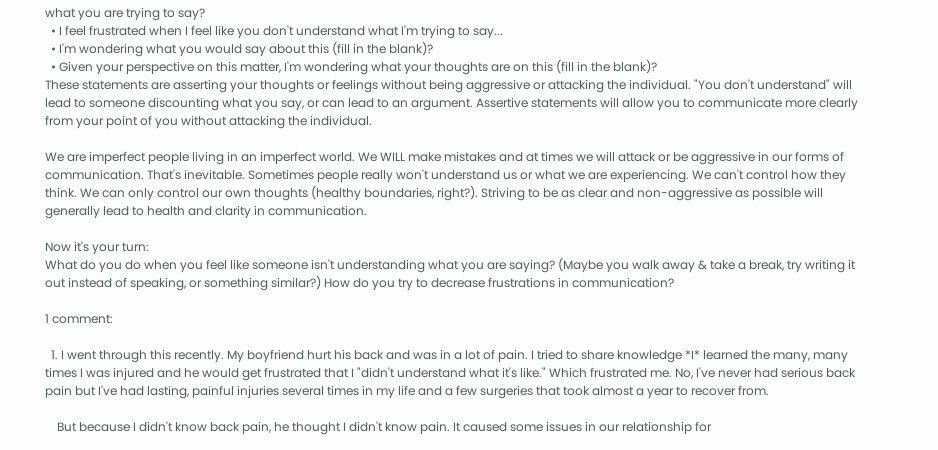what you are trying to say?
  • I feel frustrated when I feel like you don't understand what I'm trying to say...
  • I'm wondering what you would say about this (fill in the blank)?
  • Given your perspective on this matter, I'm wondering what your thoughts are on this (fill in the blank)?
These statements are asserting your thoughts or feelings without being aggressive or attacking the individual. "You don't understand" will lead to someone discounting what you say, or can lead to an argument. Assertive statements will allow you to communicate more clearly from your point of you without attacking the individual.

We are imperfect people living in an imperfect world. We WILL make mistakes and at times we will attack or be aggressive in our forms of communication. That's inevitable. Sometimes people really won't understand us or what we are experiencing. We can't control how they think. We can only control our own thoughts (healthy boundaries, right?). Striving to be as clear and non-aggressive as possible will generally lead to health and clarity in communication.

Now it's your turn:
What do you do when you feel like someone isn't understanding what you are saying? (Maybe you walk away & take a break, try writing it out instead of speaking, or something similar?) How do you try to decrease frustrations in communication?

1 comment:

  1. I went through this recently. My boyfriend hurt his back and was in a lot of pain. I tried to share knowledge *I* learned the many, many times I was injured and he would get frustrated that I "didn't understand what it's like." Which frustrated me. No, I've never had serious back pain but I've had lasting, painful injuries several times in my life and a few surgeries that took almost a year to recover from.

    But because I didn't know back pain, he thought I didn't know pain. It caused some issues in our relationship for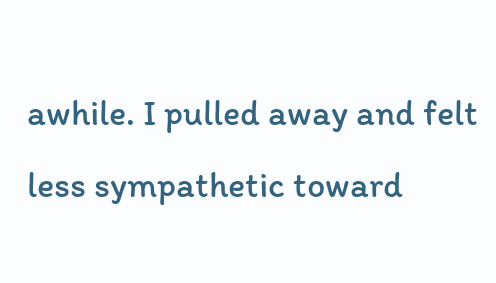awhile. I pulled away and felt less sympathetic toward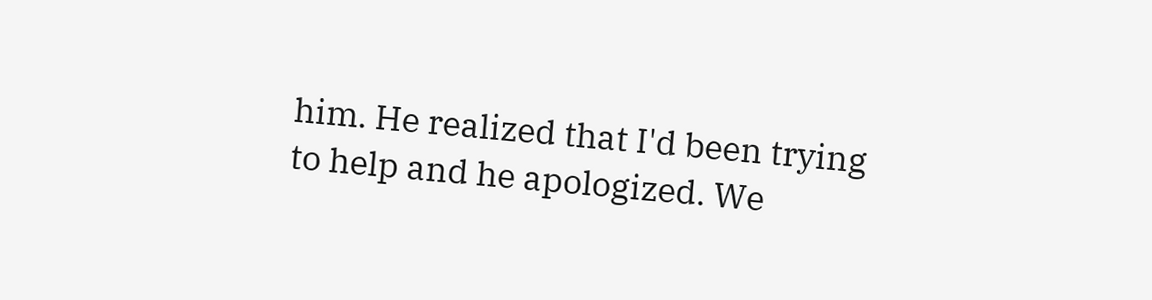him. He realized that I'd been trying to help and he apologized. We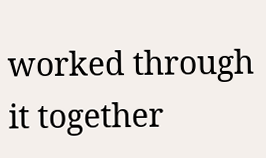worked through it together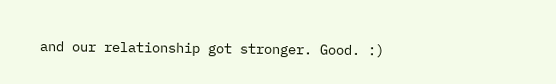and our relationship got stronger. Good. :)